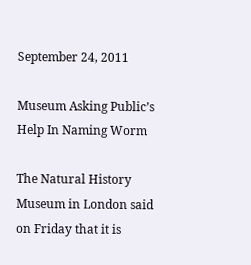September 24, 2011

Museum Asking Public’s Help In Naming Worm

The Natural History Museum in London said on Friday that it is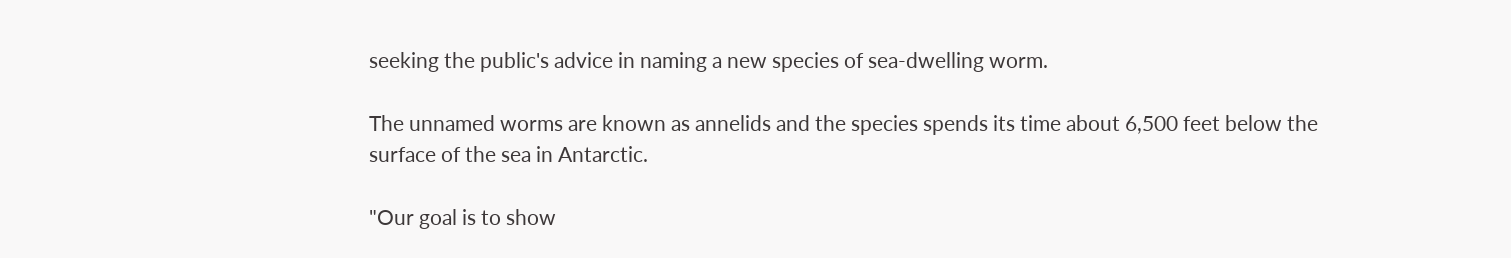seeking the public's advice in naming a new species of sea-dwelling worm.

The unnamed worms are known as annelids and the species spends its time about 6,500 feet below the surface of the sea in Antarctic.

"Our goal is to show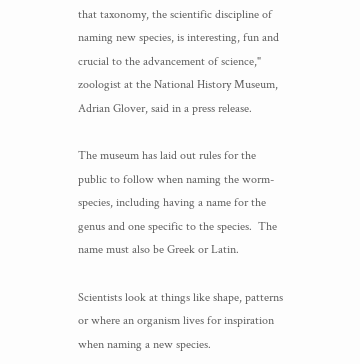that taxonomy, the scientific discipline of naming new species, is interesting, fun and crucial to the advancement of science," zoologist at the National History Museum, Adrian Glover, said in a press release.

The museum has laid out rules for the public to follow when naming the worm-species, including having a name for the genus and one specific to the species.  The name must also be Greek or Latin.

Scientists look at things like shape, patterns or where an organism lives for inspiration when naming a new species.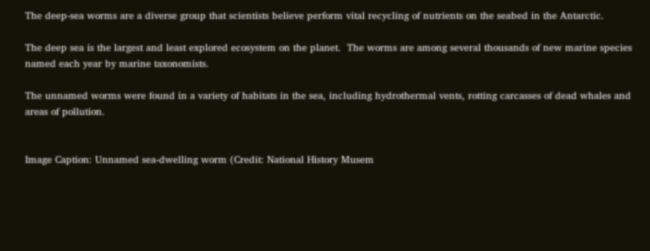The deep-sea worms are a diverse group that scientists believe perform vital recycling of nutrients on the seabed in the Antarctic.

The deep sea is the largest and least explored ecosystem on the planet.  The worms are among several thousands of new marine species named each year by marine taxonomists.

The unnamed worms were found in a variety of habitats in the sea, including hydrothermal vents, rotting carcasses of dead whales and areas of pollution.


Image Caption: Unnamed sea-dwelling worm (Credit: National History Musem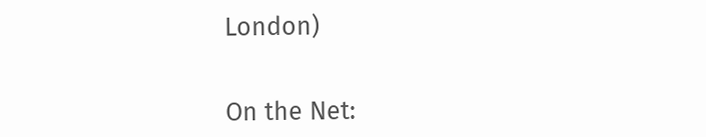London)


On the Net: